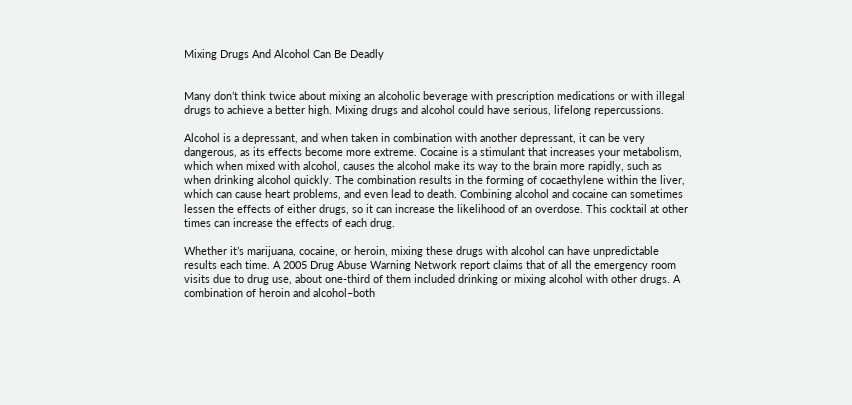Mixing Drugs And Alcohol Can Be Deadly


Many don’t think twice about mixing an alcoholic beverage with prescription medications or with illegal drugs to achieve a better high. Mixing drugs and alcohol could have serious, lifelong repercussions.

Alcohol is a depressant, and when taken in combination with another depressant, it can be very dangerous, as its effects become more extreme. Cocaine is a stimulant that increases your metabolism, which when mixed with alcohol, causes the alcohol make its way to the brain more rapidly, such as when drinking alcohol quickly. The combination results in the forming of cocaethylene within the liver, which can cause heart problems, and even lead to death. Combining alcohol and cocaine can sometimes lessen the effects of either drugs, so it can increase the likelihood of an overdose. This cocktail at other times can increase the effects of each drug.

Whether it’s marijuana, cocaine, or heroin, mixing these drugs with alcohol can have unpredictable results each time. A 2005 Drug Abuse Warning Network report claims that of all the emergency room visits due to drug use, about one-third of them included drinking or mixing alcohol with other drugs. A combination of heroin and alcohol–both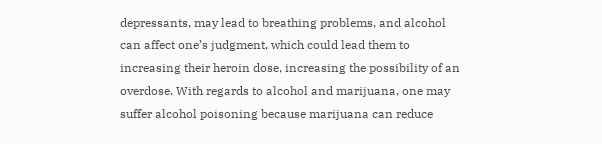depressants, may lead to breathing problems, and alcohol can affect one’s judgment, which could lead them to increasing their heroin dose, increasing the possibility of an overdose. With regards to alcohol and marijuana, one may suffer alcohol poisoning because marijuana can reduce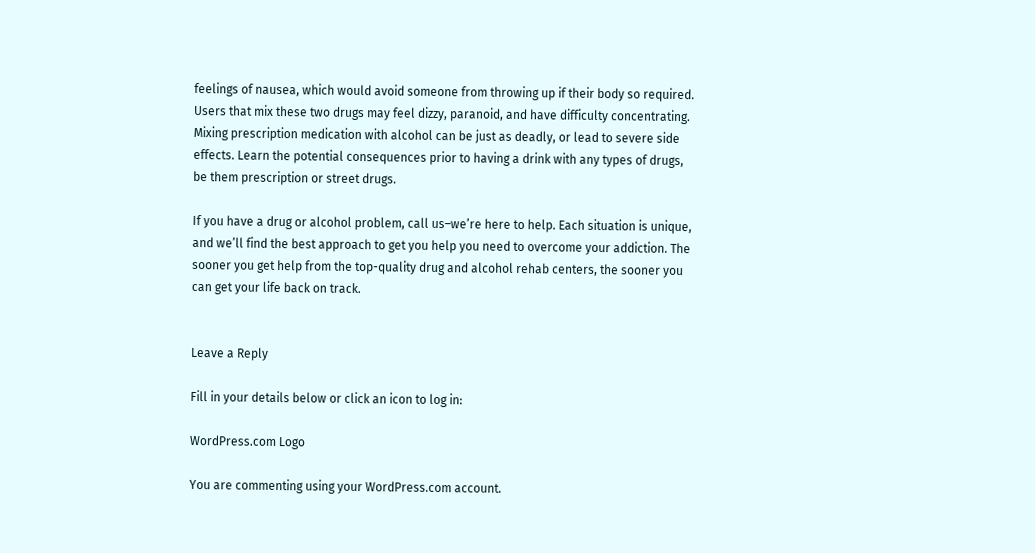feelings of nausea, which would avoid someone from throwing up if their body so required. Users that mix these two drugs may feel dizzy, paranoid, and have difficulty concentrating. Mixing prescription medication with alcohol can be just as deadly, or lead to severe side effects. Learn the potential consequences prior to having a drink with any types of drugs, be them prescription or street drugs.

If you have a drug or alcohol problem, call us–we’re here to help. Each situation is unique, and we’ll find the best approach to get you help you need to overcome your addiction. The sooner you get help from the top-quality drug and alcohol rehab centers, the sooner you can get your life back on track.


Leave a Reply

Fill in your details below or click an icon to log in:

WordPress.com Logo

You are commenting using your WordPress.com account.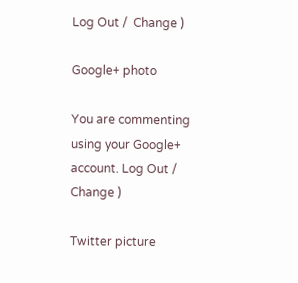Log Out /  Change )

Google+ photo

You are commenting using your Google+ account. Log Out /  Change )

Twitter picture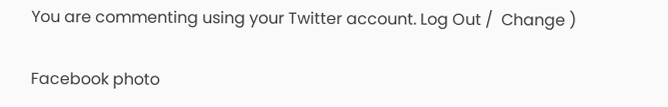You are commenting using your Twitter account. Log Out /  Change )

Facebook photo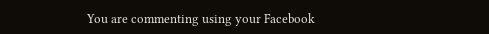You are commenting using your Facebook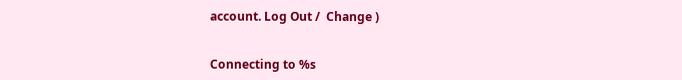account. Log Out /  Change )


Connecting to %s